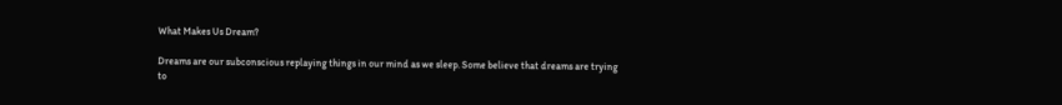What Makes Us Dream?

Dreams are our subconscious replaying things in our mind as we sleep. Some believe that dreams are trying to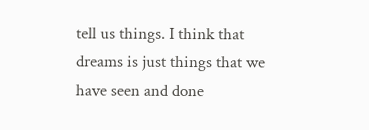tell us things. I think that dreams is just things that we have seen and done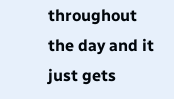throughout the day and it just gets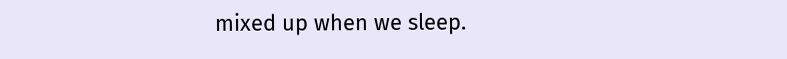mixed up when we sleep.